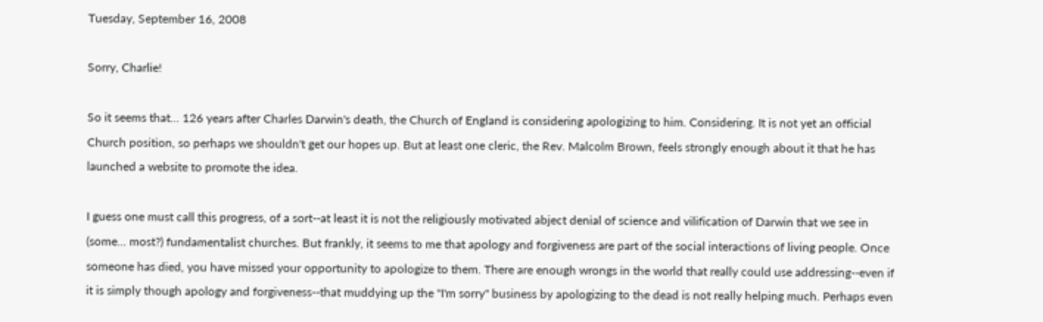Tuesday, September 16, 2008

Sorry, Charlie!

So it seems that... 126 years after Charles Darwin's death, the Church of England is considering apologizing to him. Considering. It is not yet an official Church position, so perhaps we shouldn't get our hopes up. But at least one cleric, the Rev. Malcolm Brown, feels strongly enough about it that he has launched a website to promote the idea.

I guess one must call this progress, of a sort--at least it is not the religiously motivated abject denial of science and vilification of Darwin that we see in (some... most?) fundamentalist churches. But frankly, it seems to me that apology and forgiveness are part of the social interactions of living people. Once someone has died, you have missed your opportunity to apologize to them. There are enough wrongs in the world that really could use addressing--even if it is simply though apology and forgiveness--that muddying up the "I'm sorry" business by apologizing to the dead is not really helping much. Perhaps even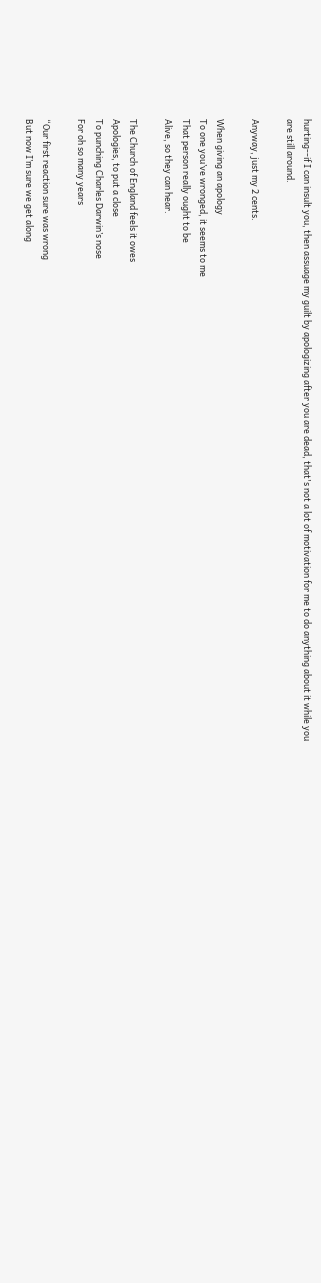hurting--if I can insult you, then assuage my guilt by apologizing after you are dead, that's not a lot of motivation for me to do anything about it while you are still around.

Anyway, just my 2 cents.

When giving an apology
To one you’ve wronged, it seems to me
That person really ought to be
Alive, so they can hear.

The Church of England feels it owes
Apologies, to put a close
To punching Charles Darwin’s nose
For oh so many years

“Our first reaction sure was wrong
But now I’m sure we get along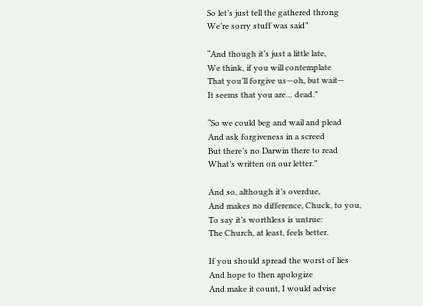So let’s just tell the gathered throng
We’re sorry stuff was said”

“And though it’s just a little late,
We think, if you will contemplate
That you’ll forgive us—oh, but wait—
It seems that you are… dead.”

“So we could beg and wail and plead
And ask forgiveness in a screed
But there’s no Darwin there to read
What’s written on our letter.”

And so, although it’s overdue,
And makes no difference, Chuck, to you,
To say it’s worthless is untrue:
The Church, at least, feels better.

If you should spread the worst of lies
And hope to then apologize
And make it count, I would advise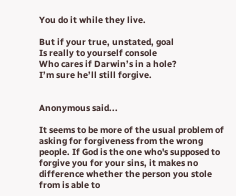You do it while they live.

But if your true, unstated, goal
Is really to yourself console
Who cares if Darwin’s in a hole?
I’m sure he’ll still forgive.


Anonymous said...

It seems to be more of the usual problem of asking for forgiveness from the wrong people. If God is the one who's supposed to forgive you for your sins, it makes no difference whether the person you stole from is able to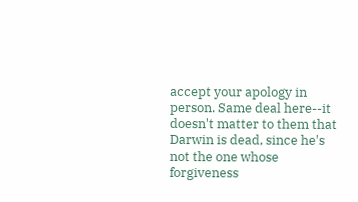accept your apology in person. Same deal here--it doesn't matter to them that Darwin is dead, since he's not the one whose forgiveness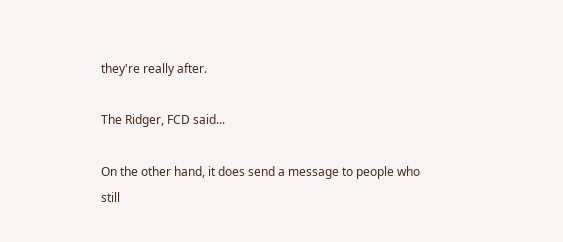they're really after.

The Ridger, FCD said...

On the other hand, it does send a message to people who still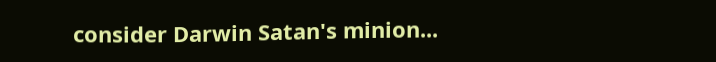consider Darwin Satan's minion...